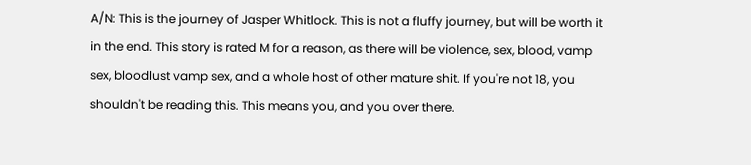A/N: This is the journey of Jasper Whitlock. This is not a fluffy journey, but will be worth it in the end. This story is rated M for a reason, as there will be violence, sex, blood, vamp sex, bloodlust vamp sex, and a whole host of other mature shit. If you're not 18, you shouldn't be reading this. This means you, and you over there.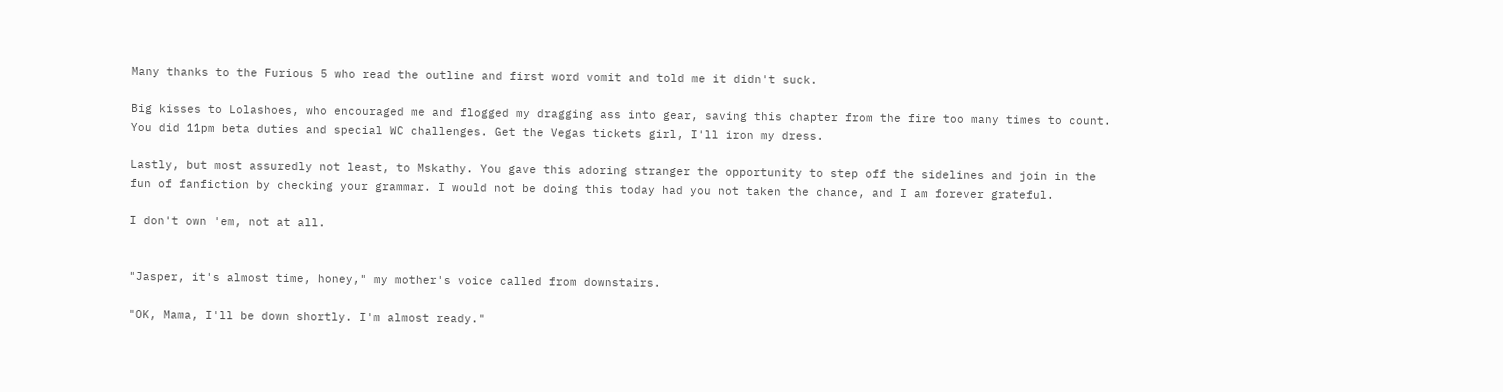Many thanks to the Furious 5 who read the outline and first word vomit and told me it didn't suck.

Big kisses to Lolashoes, who encouraged me and flogged my dragging ass into gear, saving this chapter from the fire too many times to count. You did 11pm beta duties and special WC challenges. Get the Vegas tickets girl, I'll iron my dress.

Lastly, but most assuredly not least, to Mskathy. You gave this adoring stranger the opportunity to step off the sidelines and join in the fun of fanfiction by checking your grammar. I would not be doing this today had you not taken the chance, and I am forever grateful.

I don't own 'em, not at all.


"Jasper, it's almost time, honey," my mother's voice called from downstairs.

"OK, Mama, I'll be down shortly. I'm almost ready."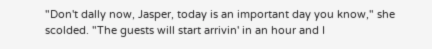"Don't dally now, Jasper, today is an important day you know," she scolded. "The guests will start arrivin' in an hour and I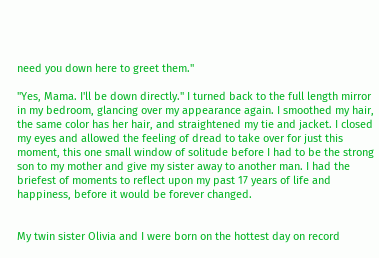need you down here to greet them."

"Yes, Mama. I'll be down directly." I turned back to the full length mirror in my bedroom, glancing over my appearance again. I smoothed my hair, the same color has her hair, and straightened my tie and jacket. I closed my eyes and allowed the feeling of dread to take over for just this moment, this one small window of solitude before I had to be the strong son to my mother and give my sister away to another man. I had the briefest of moments to reflect upon my past 17 years of life and happiness, before it would be forever changed.


My twin sister Olivia and I were born on the hottest day on record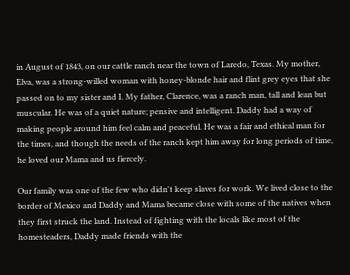in August of 1843, on our cattle ranch near the town of Laredo, Texas. My mother, Elva, was a strong-willed woman with honey-blonde hair and flint grey eyes that she passed on to my sister and I. My father, Clarence, was a ranch man, tall and lean but muscular. He was of a quiet nature; pensive and intelligent. Daddy had a way of making people around him feel calm and peaceful. He was a fair and ethical man for the times, and though the needs of the ranch kept him away for long periods of time, he loved our Mama and us fiercely.

Our family was one of the few who didn't keep slaves for work. We lived close to the border of Mexico and Daddy and Mama became close with some of the natives when they first struck the land. Instead of fighting with the locals like most of the homesteaders, Daddy made friends with the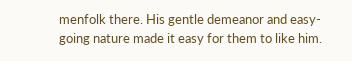menfolk there. His gentle demeanor and easy-going nature made it easy for them to like him.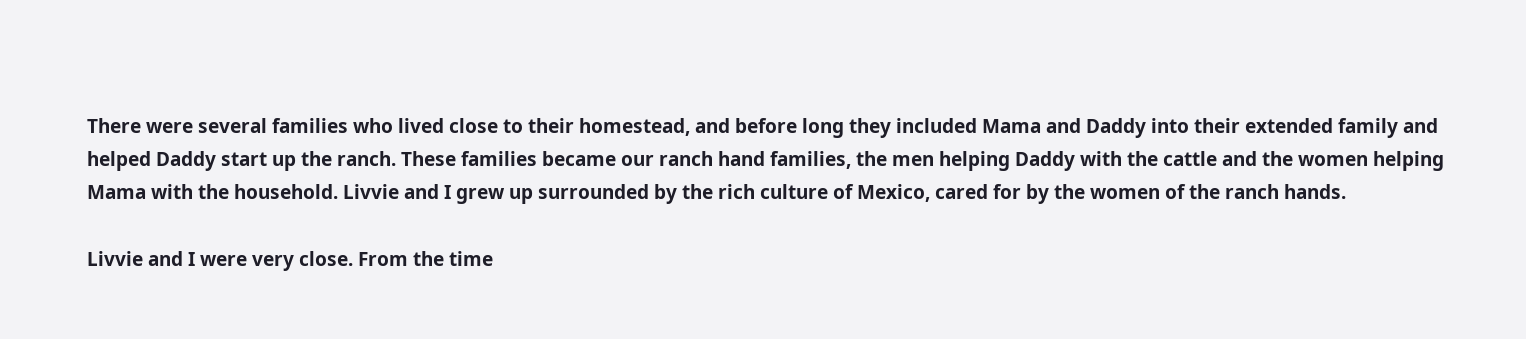There were several families who lived close to their homestead, and before long they included Mama and Daddy into their extended family and helped Daddy start up the ranch. These families became our ranch hand families, the men helping Daddy with the cattle and the women helping Mama with the household. Livvie and I grew up surrounded by the rich culture of Mexico, cared for by the women of the ranch hands.

Livvie and I were very close. From the time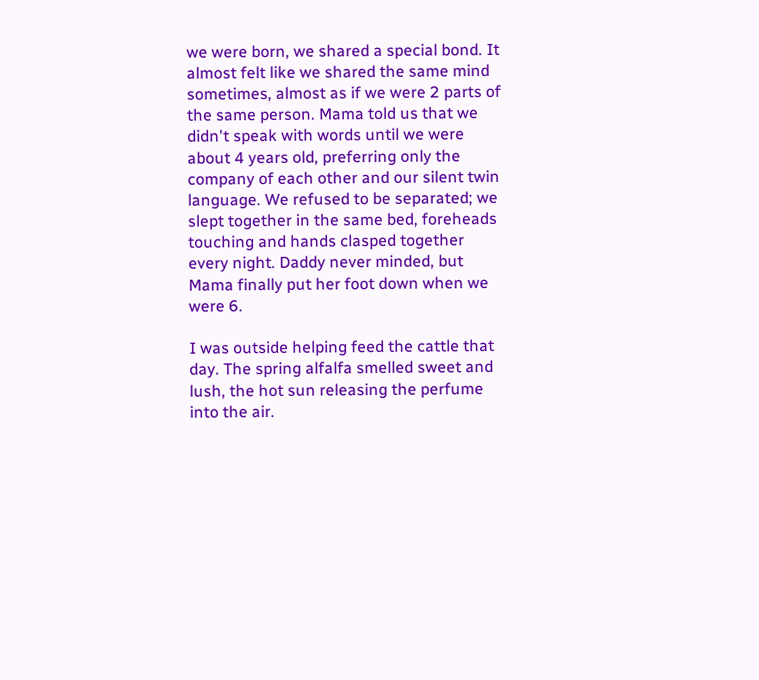we were born, we shared a special bond. It almost felt like we shared the same mind sometimes, almost as if we were 2 parts of the same person. Mama told us that we didn't speak with words until we were about 4 years old, preferring only the company of each other and our silent twin language. We refused to be separated; we slept together in the same bed, foreheads touching and hands clasped together every night. Daddy never minded, but Mama finally put her foot down when we were 6.

I was outside helping feed the cattle that day. The spring alfalfa smelled sweet and lush, the hot sun releasing the perfume into the air.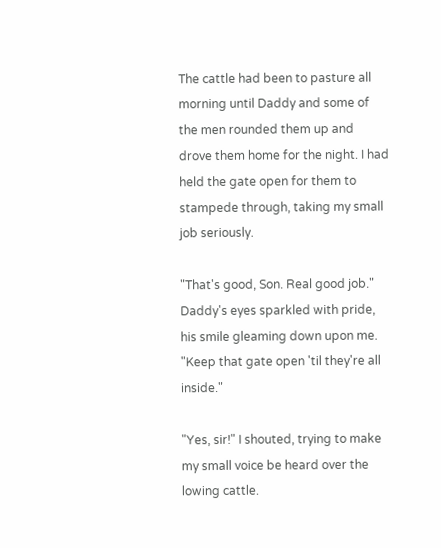The cattle had been to pasture all morning until Daddy and some of the men rounded them up and drove them home for the night. I had held the gate open for them to stampede through, taking my small job seriously.

"That's good, Son. Real good job." Daddy's eyes sparkled with pride, his smile gleaming down upon me. "Keep that gate open 'til they're all inside."

"Yes, sir!" I shouted, trying to make my small voice be heard over the lowing cattle.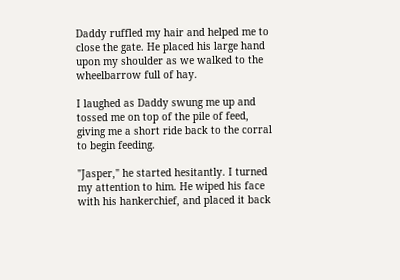Daddy ruffled my hair and helped me to close the gate. He placed his large hand upon my shoulder as we walked to the wheelbarrow full of hay.

I laughed as Daddy swung me up and tossed me on top of the pile of feed, giving me a short ride back to the corral to begin feeding.

"Jasper," he started hesitantly. I turned my attention to him. He wiped his face with his hankerchief, and placed it back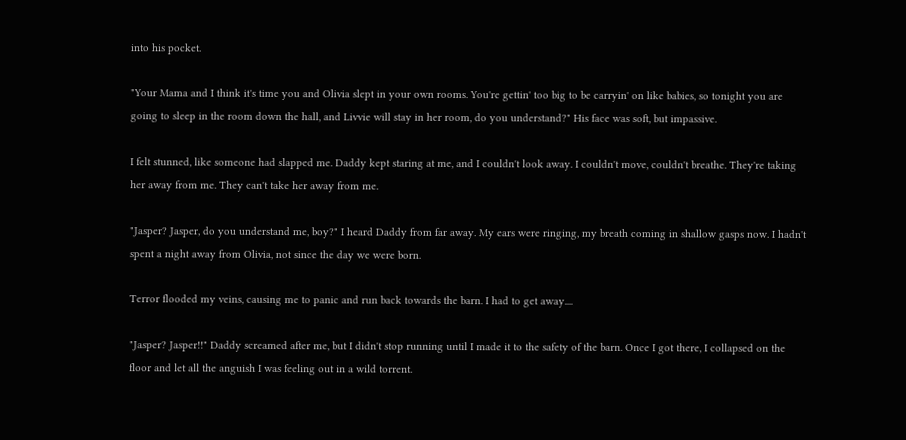into his pocket.

"Your Mama and I think it's time you and Olivia slept in your own rooms. You're gettin' too big to be carryin' on like babies, so tonight you are going to sleep in the room down the hall, and Livvie will stay in her room, do you understand?" His face was soft, but impassive.

I felt stunned, like someone had slapped me. Daddy kept staring at me, and I couldn't look away. I couldn't move, couldn't breathe. They're taking her away from me. They can't take her away from me.

"Jasper? Jasper, do you understand me, boy?" I heard Daddy from far away. My ears were ringing, my breath coming in shallow gasps now. I hadn't spent a night away from Olivia, not since the day we were born.

Terror flooded my veins, causing me to panic and run back towards the barn. I had to get away....

"Jasper? Jasper!!" Daddy screamed after me, but I didn't stop running until I made it to the safety of the barn. Once I got there, I collapsed on the floor and let all the anguish I was feeling out in a wild torrent.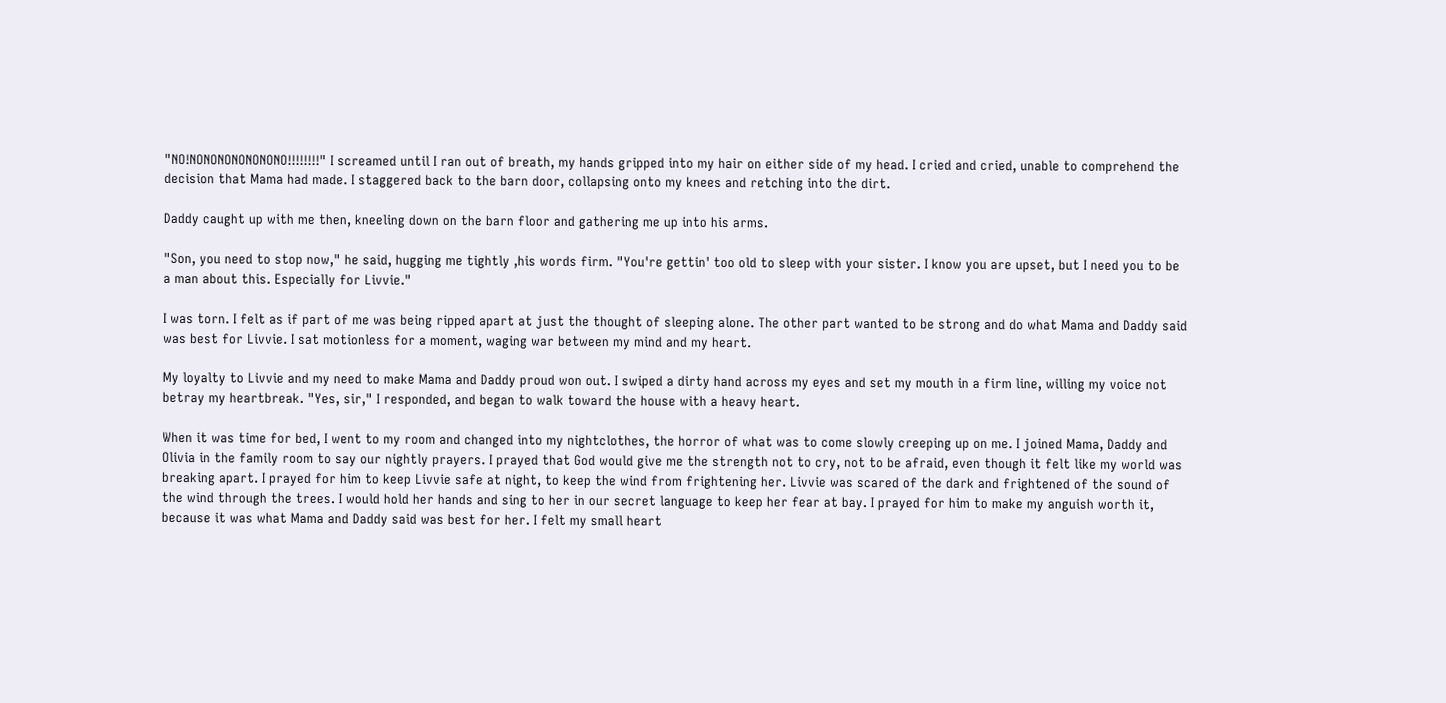"NO!NONONONONONONO!!!!!!!!" I screamed until I ran out of breath, my hands gripped into my hair on either side of my head. I cried and cried, unable to comprehend the decision that Mama had made. I staggered back to the barn door, collapsing onto my knees and retching into the dirt.

Daddy caught up with me then, kneeling down on the barn floor and gathering me up into his arms.

"Son, you need to stop now," he said, hugging me tightly ,his words firm. "You're gettin' too old to sleep with your sister. I know you are upset, but I need you to be a man about this. Especially for Livvie."

I was torn. I felt as if part of me was being ripped apart at just the thought of sleeping alone. The other part wanted to be strong and do what Mama and Daddy said was best for Livvie. I sat motionless for a moment, waging war between my mind and my heart.

My loyalty to Livvie and my need to make Mama and Daddy proud won out. I swiped a dirty hand across my eyes and set my mouth in a firm line, willing my voice not betray my heartbreak. "Yes, sir," I responded, and began to walk toward the house with a heavy heart.

When it was time for bed, I went to my room and changed into my nightclothes, the horror of what was to come slowly creeping up on me. I joined Mama, Daddy and Olivia in the family room to say our nightly prayers. I prayed that God would give me the strength not to cry, not to be afraid, even though it felt like my world was breaking apart. I prayed for him to keep Livvie safe at night, to keep the wind from frightening her. Livvie was scared of the dark and frightened of the sound of the wind through the trees. I would hold her hands and sing to her in our secret language to keep her fear at bay. I prayed for him to make my anguish worth it, because it was what Mama and Daddy said was best for her. I felt my small heart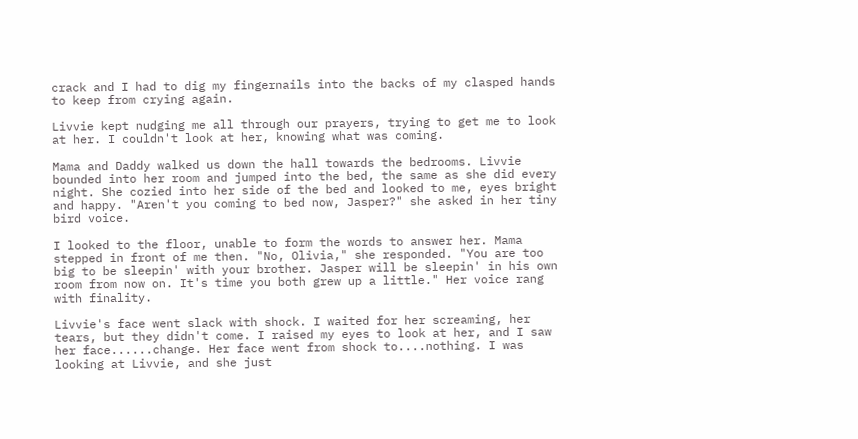crack and I had to dig my fingernails into the backs of my clasped hands to keep from crying again.

Livvie kept nudging me all through our prayers, trying to get me to look at her. I couldn't look at her, knowing what was coming.

Mama and Daddy walked us down the hall towards the bedrooms. Livvie bounded into her room and jumped into the bed, the same as she did every night. She cozied into her side of the bed and looked to me, eyes bright and happy. "Aren't you coming to bed now, Jasper?" she asked in her tiny bird voice.

I looked to the floor, unable to form the words to answer her. Mama stepped in front of me then. "No, Olivia," she responded. "You are too big to be sleepin' with your brother. Jasper will be sleepin' in his own room from now on. It's time you both grew up a little." Her voice rang with finality.

Livvie's face went slack with shock. I waited for her screaming, her tears, but they didn't come. I raised my eyes to look at her, and I saw her face......change. Her face went from shock to....nothing. I was looking at Livvie, and she just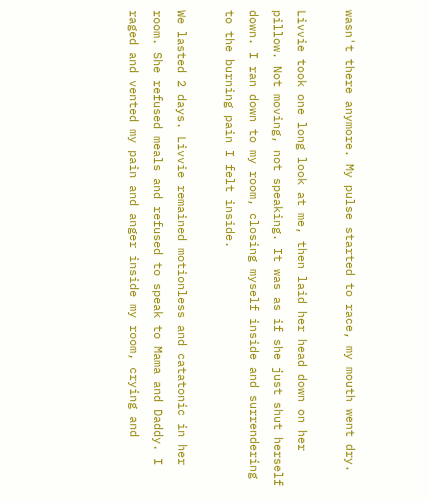wasn't there anymore. My pulse started to race, my mouth went dry.

Livvie took one long look at me, then laid her head down on her pillow. Not moving, not speaking. It was as if she just shut herself down. I ran down to my room, closing myself inside and surrendering to the burning pain I felt inside.

We lasted 2 days. Livvie remained motionless and catatonic in her room. She refused meals and refused to speak to Mama and Daddy. I raged and vented my pain and anger inside my room, crying and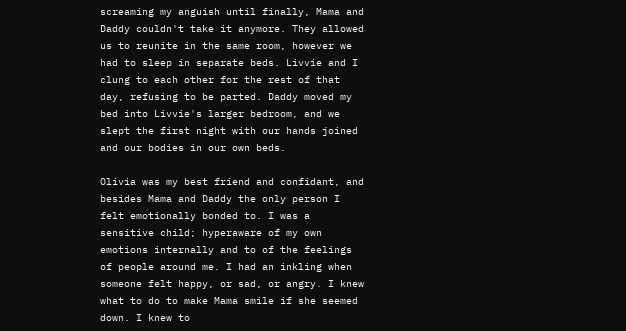screaming my anguish until finally, Mama and Daddy couldn't take it anymore. They allowed us to reunite in the same room, however we had to sleep in separate beds. Livvie and I clung to each other for the rest of that day, refusing to be parted. Daddy moved my bed into Livvie's larger bedroom, and we slept the first night with our hands joined and our bodies in our own beds.

Olivia was my best friend and confidant, and besides Mama and Daddy the only person I felt emotionally bonded to. I was a sensitive child; hyperaware of my own emotions internally and to of the feelings of people around me. I had an inkling when someone felt happy, or sad, or angry. I knew what to do to make Mama smile if she seemed down. I knew to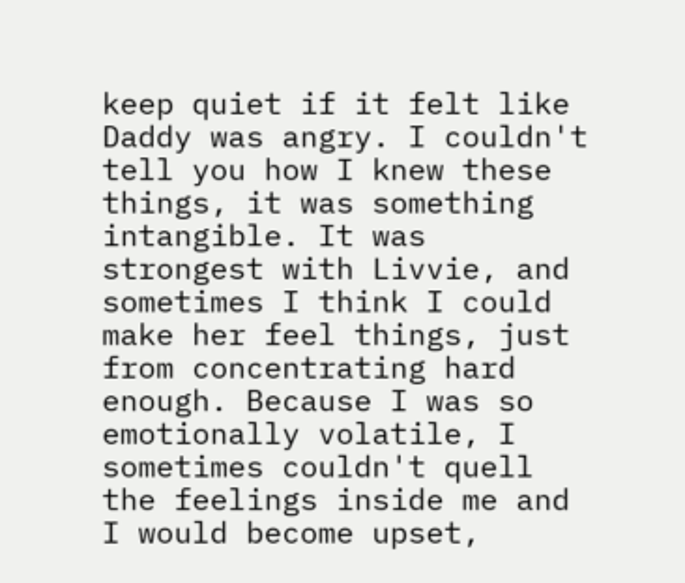keep quiet if it felt like Daddy was angry. I couldn't tell you how I knew these things, it was something intangible. It was strongest with Livvie, and sometimes I think I could make her feel things, just from concentrating hard enough. Because I was so emotionally volatile, I sometimes couldn't quell the feelings inside me and I would become upset,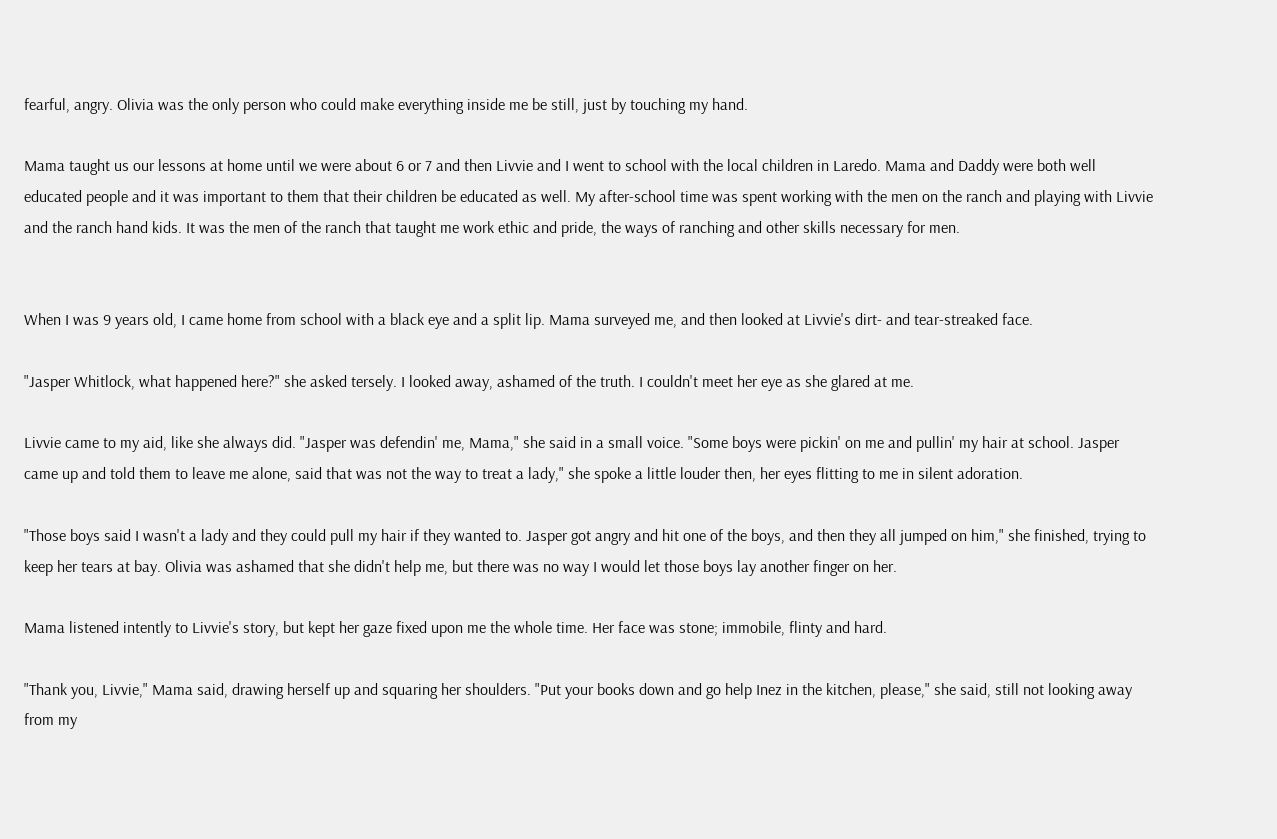fearful, angry. Olivia was the only person who could make everything inside me be still, just by touching my hand.

Mama taught us our lessons at home until we were about 6 or 7 and then Livvie and I went to school with the local children in Laredo. Mama and Daddy were both well educated people and it was important to them that their children be educated as well. My after-school time was spent working with the men on the ranch and playing with Livvie and the ranch hand kids. It was the men of the ranch that taught me work ethic and pride, the ways of ranching and other skills necessary for men.


When I was 9 years old, I came home from school with a black eye and a split lip. Mama surveyed me, and then looked at Livvie's dirt- and tear-streaked face.

"Jasper Whitlock, what happened here?" she asked tersely. I looked away, ashamed of the truth. I couldn't meet her eye as she glared at me.

Livvie came to my aid, like she always did. "Jasper was defendin' me, Mama," she said in a small voice. "Some boys were pickin' on me and pullin' my hair at school. Jasper came up and told them to leave me alone, said that was not the way to treat a lady," she spoke a little louder then, her eyes flitting to me in silent adoration.

"Those boys said I wasn't a lady and they could pull my hair if they wanted to. Jasper got angry and hit one of the boys, and then they all jumped on him," she finished, trying to keep her tears at bay. Olivia was ashamed that she didn't help me, but there was no way I would let those boys lay another finger on her.

Mama listened intently to Livvie's story, but kept her gaze fixed upon me the whole time. Her face was stone; immobile, flinty and hard.

"Thank you, Livvie," Mama said, drawing herself up and squaring her shoulders. "Put your books down and go help Inez in the kitchen, please," she said, still not looking away from my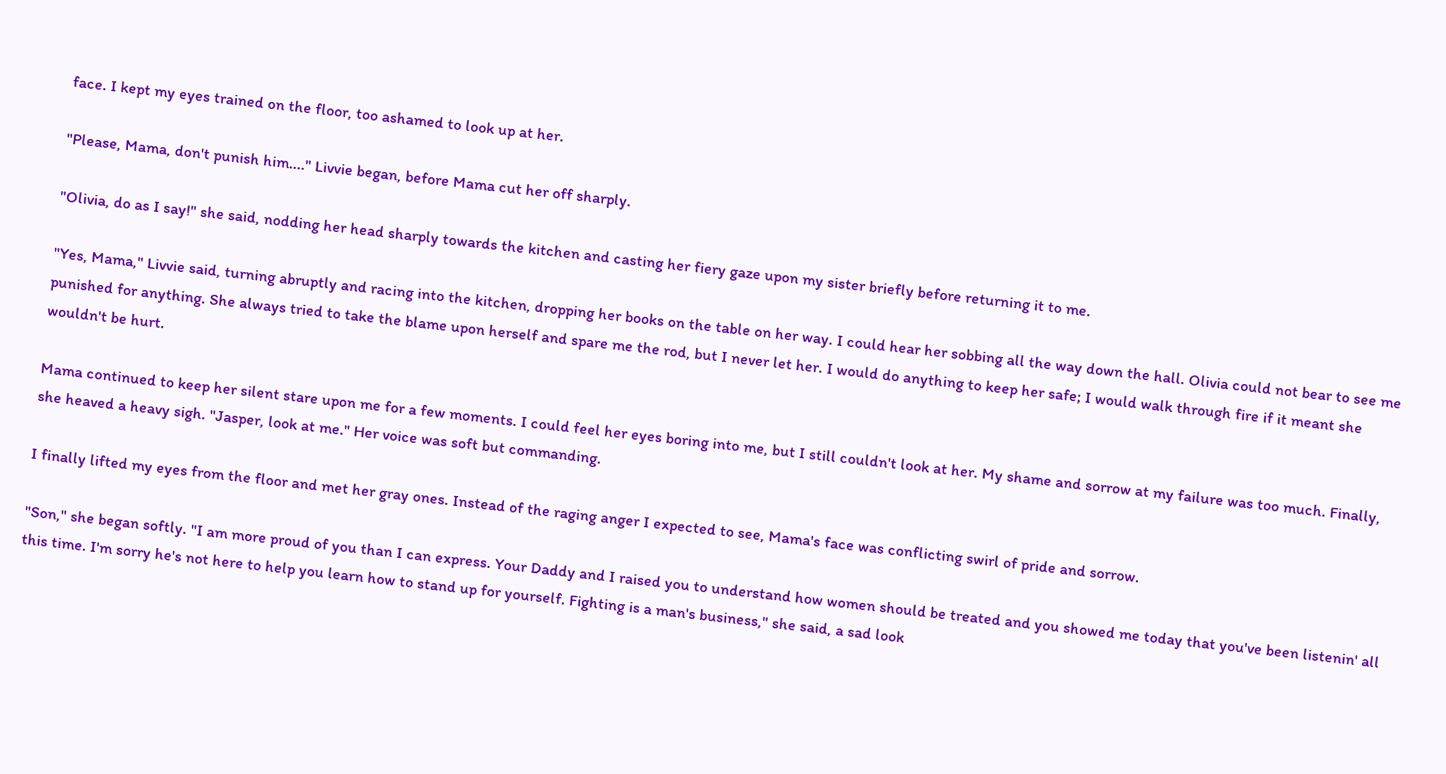face. I kept my eyes trained on the floor, too ashamed to look up at her.

"Please, Mama, don't punish him...." Livvie began, before Mama cut her off sharply.

"Olivia, do as I say!" she said, nodding her head sharply towards the kitchen and casting her fiery gaze upon my sister briefly before returning it to me.

"Yes, Mama," Livvie said, turning abruptly and racing into the kitchen, dropping her books on the table on her way. I could hear her sobbing all the way down the hall. Olivia could not bear to see me punished for anything. She always tried to take the blame upon herself and spare me the rod, but I never let her. I would do anything to keep her safe; I would walk through fire if it meant she wouldn't be hurt.

Mama continued to keep her silent stare upon me for a few moments. I could feel her eyes boring into me, but I still couldn't look at her. My shame and sorrow at my failure was too much. Finally, she heaved a heavy sigh. "Jasper, look at me." Her voice was soft but commanding.

I finally lifted my eyes from the floor and met her gray ones. Instead of the raging anger I expected to see, Mama's face was conflicting swirl of pride and sorrow.

"Son," she began softly. "I am more proud of you than I can express. Your Daddy and I raised you to understand how women should be treated and you showed me today that you've been listenin' all this time. I'm sorry he's not here to help you learn how to stand up for yourself. Fighting is a man's business," she said, a sad look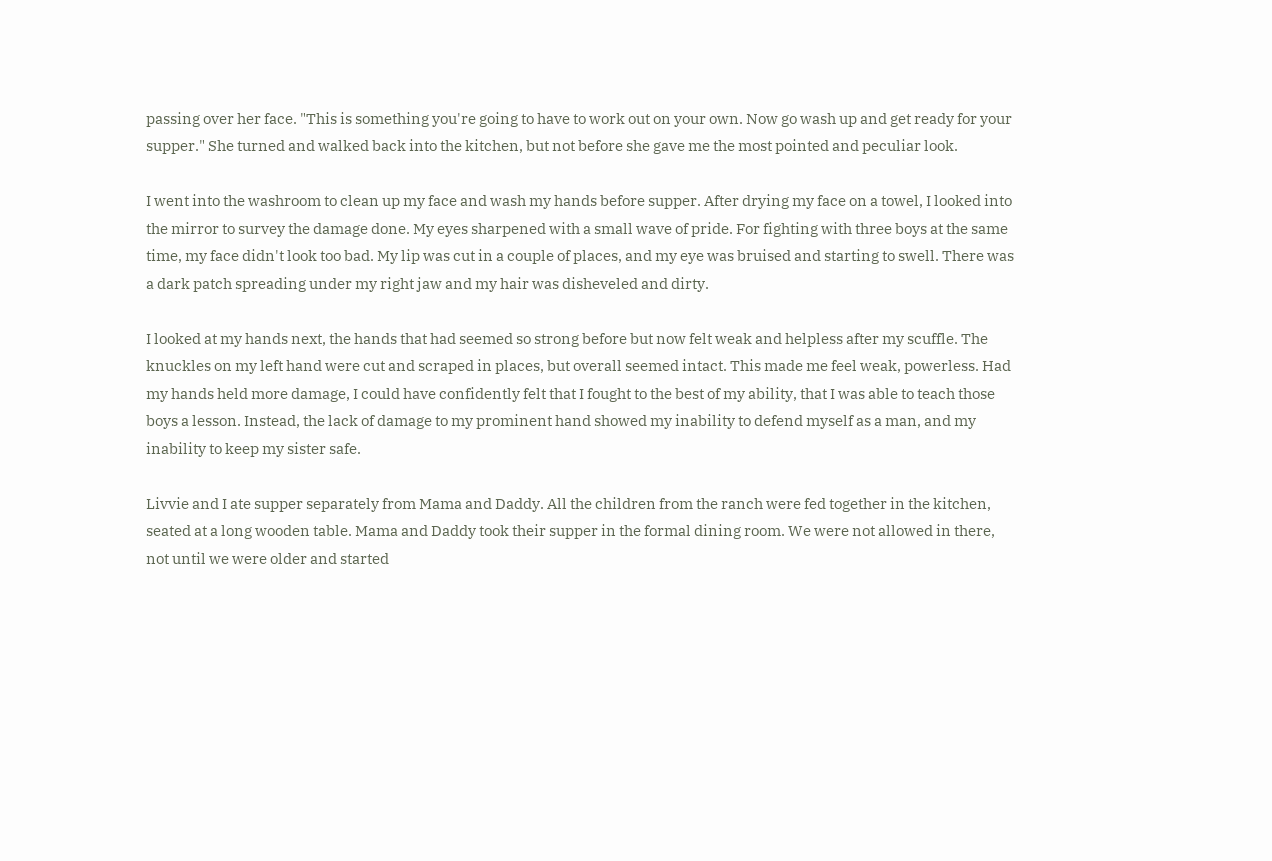passing over her face. "This is something you're going to have to work out on your own. Now go wash up and get ready for your supper." She turned and walked back into the kitchen, but not before she gave me the most pointed and peculiar look.

I went into the washroom to clean up my face and wash my hands before supper. After drying my face on a towel, I looked into the mirror to survey the damage done. My eyes sharpened with a small wave of pride. For fighting with three boys at the same time, my face didn't look too bad. My lip was cut in a couple of places, and my eye was bruised and starting to swell. There was a dark patch spreading under my right jaw and my hair was disheveled and dirty.

I looked at my hands next, the hands that had seemed so strong before but now felt weak and helpless after my scuffle. The knuckles on my left hand were cut and scraped in places, but overall seemed intact. This made me feel weak, powerless. Had my hands held more damage, I could have confidently felt that I fought to the best of my ability, that I was able to teach those boys a lesson. Instead, the lack of damage to my prominent hand showed my inability to defend myself as a man, and my inability to keep my sister safe.

Livvie and I ate supper separately from Mama and Daddy. All the children from the ranch were fed together in the kitchen, seated at a long wooden table. Mama and Daddy took their supper in the formal dining room. We were not allowed in there, not until we were older and started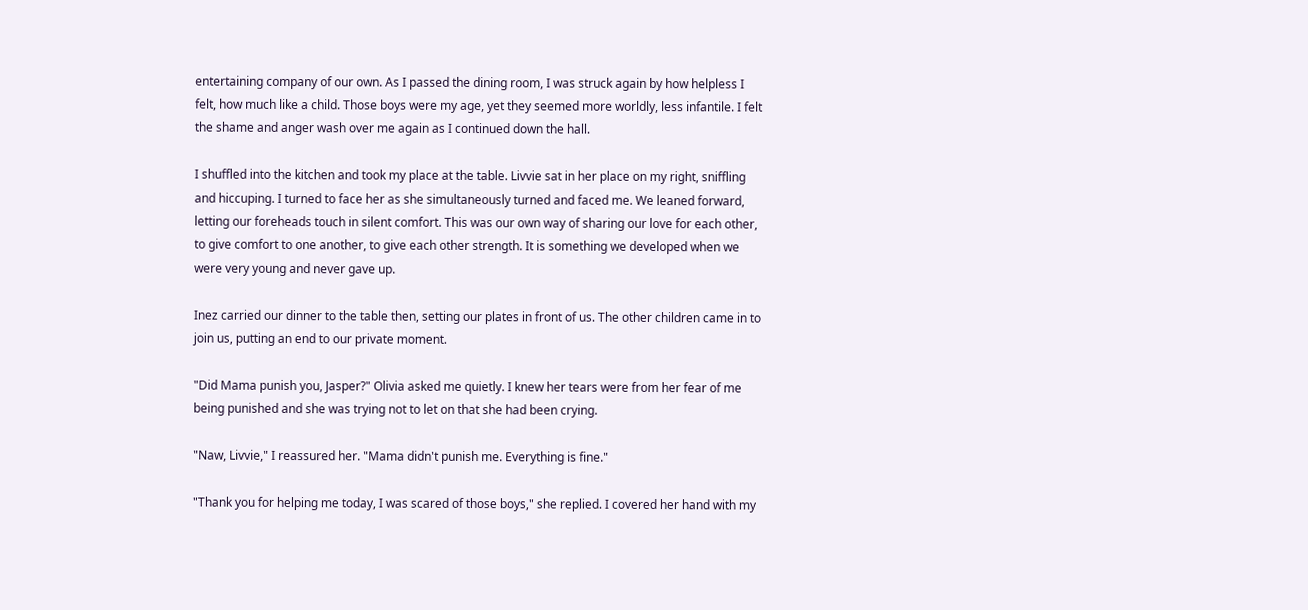entertaining company of our own. As I passed the dining room, I was struck again by how helpless I felt, how much like a child. Those boys were my age, yet they seemed more worldly, less infantile. I felt the shame and anger wash over me again as I continued down the hall.

I shuffled into the kitchen and took my place at the table. Livvie sat in her place on my right, sniffling and hiccuping. I turned to face her as she simultaneously turned and faced me. We leaned forward, letting our foreheads touch in silent comfort. This was our own way of sharing our love for each other, to give comfort to one another, to give each other strength. It is something we developed when we were very young and never gave up.

Inez carried our dinner to the table then, setting our plates in front of us. The other children came in to join us, putting an end to our private moment.

"Did Mama punish you, Jasper?" Olivia asked me quietly. I knew her tears were from her fear of me being punished and she was trying not to let on that she had been crying.

"Naw, Livvie," I reassured her. "Mama didn't punish me. Everything is fine."

"Thank you for helping me today, I was scared of those boys," she replied. I covered her hand with my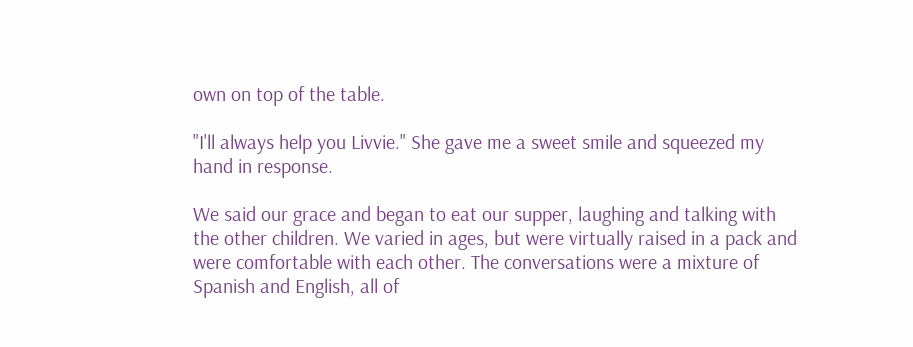own on top of the table.

"I'll always help you Livvie." She gave me a sweet smile and squeezed my hand in response.

We said our grace and began to eat our supper, laughing and talking with the other children. We varied in ages, but were virtually raised in a pack and were comfortable with each other. The conversations were a mixture of Spanish and English, all of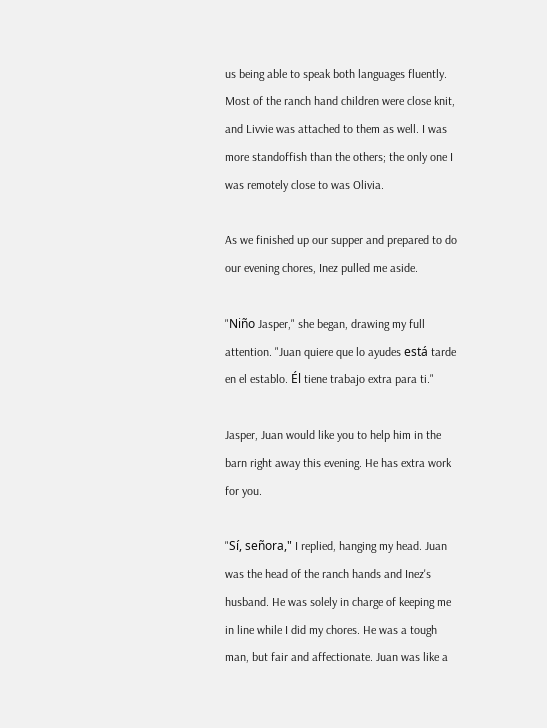us being able to speak both languages fluently. Most of the ranch hand children were close knit, and Livvie was attached to them as well. I was more standoffish than the others; the only one I was remotely close to was Olivia.

As we finished up our supper and prepared to do our evening chores, Inez pulled me aside.

"Niño Jasper," she began, drawing my full attention. "Juan quiere que lo ayudes está tarde en el establo. Él tiene trabajo extra para ti."

Jasper, Juan would like you to help him in the barn right away this evening. He has extra work for you.

"Sí, señora," I replied, hanging my head. Juan was the head of the ranch hands and Inez's husband. He was solely in charge of keeping me in line while I did my chores. He was a tough man, but fair and affectionate. Juan was like a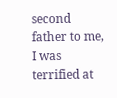second father to me, I was terrified at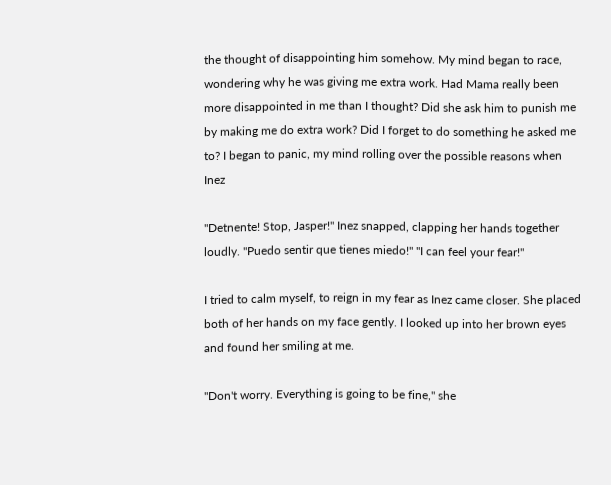the thought of disappointing him somehow. My mind began to race, wondering why he was giving me extra work. Had Mama really been more disappointed in me than I thought? Did she ask him to punish me by making me do extra work? Did I forget to do something he asked me to? I began to panic, my mind rolling over the possible reasons when Inez

"Detnente! Stop, Jasper!" Inez snapped, clapping her hands together loudly. "Puedo sentir que tienes miedo!" "I can feel your fear!"

I tried to calm myself, to reign in my fear as Inez came closer. She placed both of her hands on my face gently. I looked up into her brown eyes and found her smiling at me.

"Don't worry. Everything is going to be fine," she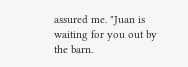assured me. "Juan is waiting for you out by the barn.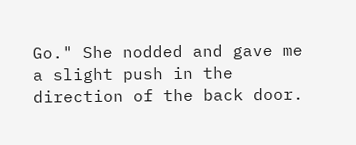Go." She nodded and gave me a slight push in the direction of the back door.